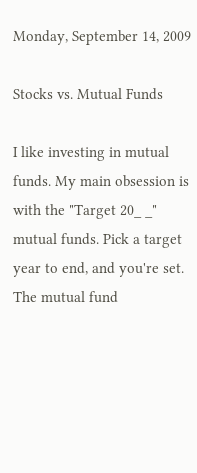Monday, September 14, 2009

Stocks vs. Mutual Funds

I like investing in mutual funds. My main obsession is with the "Target 20_ _" mutual funds. Pick a target year to end, and you're set. The mutual fund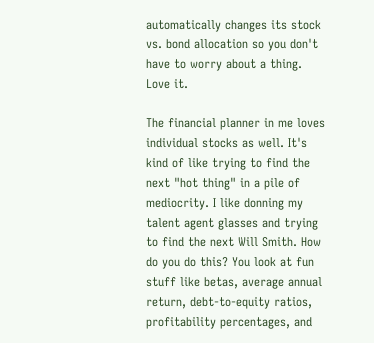automatically changes its stock vs. bond allocation so you don't have to worry about a thing. Love it.

The financial planner in me loves individual stocks as well. It's kind of like trying to find the next "hot thing" in a pile of mediocrity. I like donning my talent agent glasses and trying to find the next Will Smith. How do you do this? You look at fun stuff like betas, average annual return, debt-to-equity ratios, profitability percentages, and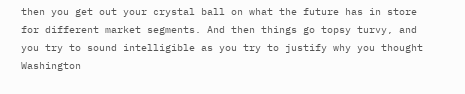then you get out your crystal ball on what the future has in store for different market segments. And then things go topsy turvy, and you try to sound intelligible as you try to justify why you thought Washington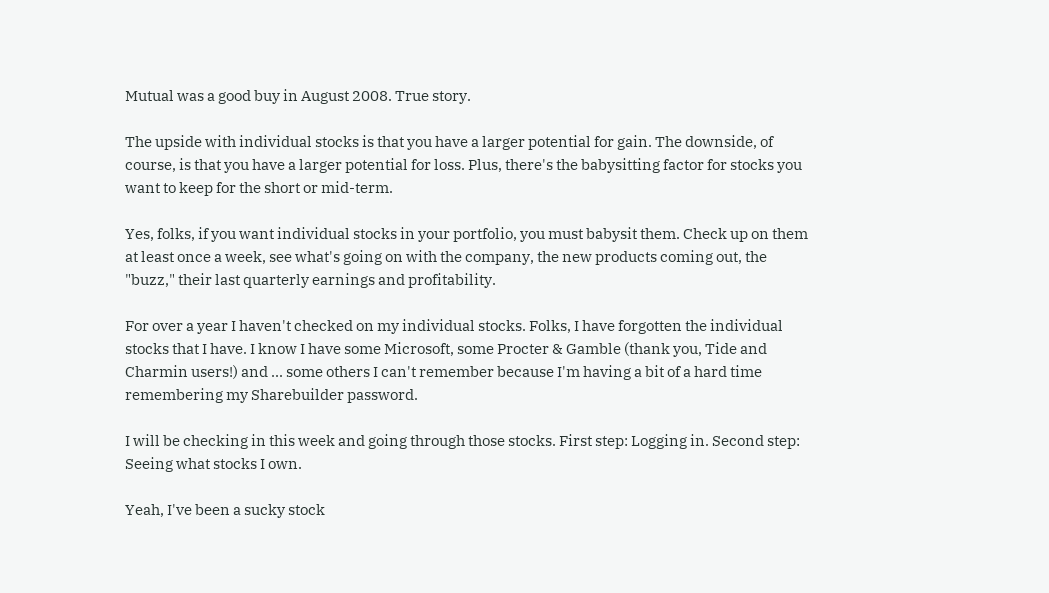Mutual was a good buy in August 2008. True story.

The upside with individual stocks is that you have a larger potential for gain. The downside, of course, is that you have a larger potential for loss. Plus, there's the babysitting factor for stocks you want to keep for the short or mid-term.

Yes, folks, if you want individual stocks in your portfolio, you must babysit them. Check up on them at least once a week, see what's going on with the company, the new products coming out, the "buzz," their last quarterly earnings and profitability.

For over a year I haven't checked on my individual stocks. Folks, I have forgotten the individual stocks that I have. I know I have some Microsoft, some Procter & Gamble (thank you, Tide and Charmin users!) and ... some others I can't remember because I'm having a bit of a hard time remembering my Sharebuilder password.

I will be checking in this week and going through those stocks. First step: Logging in. Second step: Seeing what stocks I own.

Yeah, I've been a sucky stock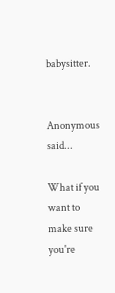babysitter.


Anonymous said...

What if you want to make sure you're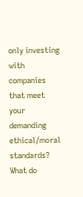only investing with companies that meet your demanding ethical/moral standards? What do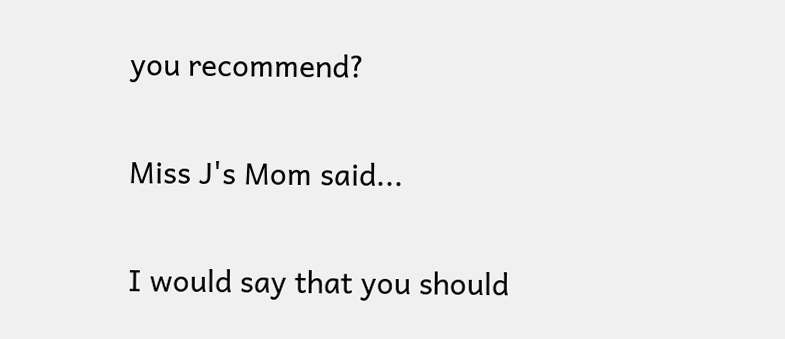you recommend?

Miss J's Mom said...

I would say that you should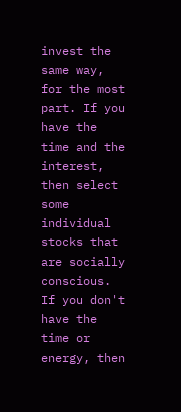invest the same way, for the most part. If you have the time and the interest, then select some individual stocks that are socially conscious. If you don't have the time or energy, then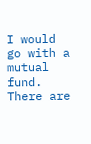I would go with a mutual fund. There are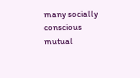many socially conscious mutual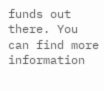funds out there. You can find more information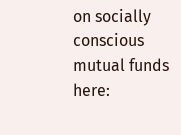on socially conscious mutual funds here: